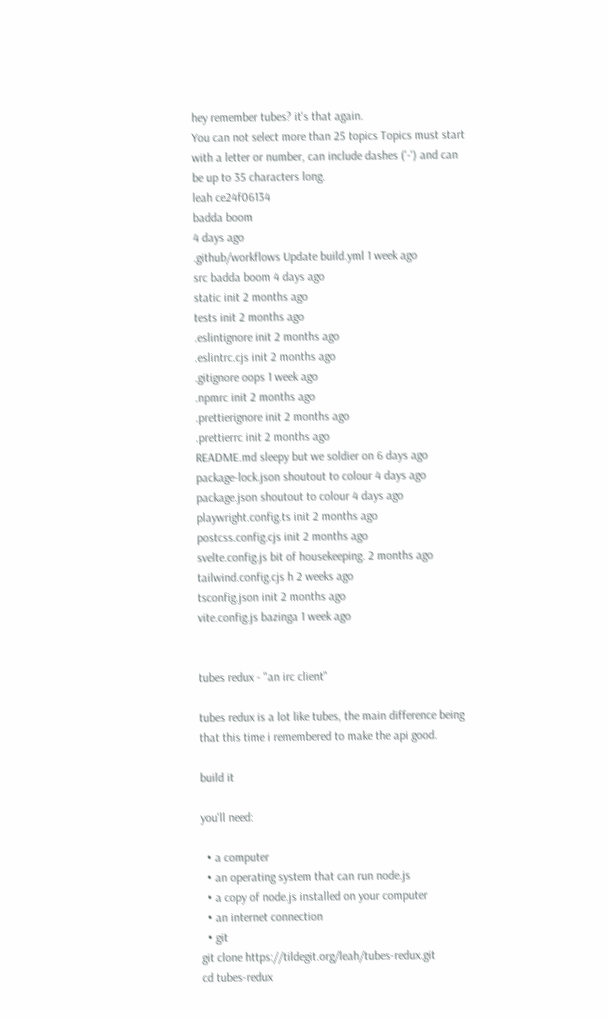hey remember tubes? it's that again.
You can not select more than 25 topics Topics must start with a letter or number, can include dashes ('-') and can be up to 35 characters long.
leah ce24f06134
badda boom
4 days ago
.github/workflows Update build.yml 1 week ago
src badda boom 4 days ago
static init 2 months ago
tests init 2 months ago
.eslintignore init 2 months ago
.eslintrc.cjs init 2 months ago
.gitignore oops 1 week ago
.npmrc init 2 months ago
.prettierignore init 2 months ago
.prettierrc init 2 months ago
README.md sleepy but we soldier on 6 days ago
package-lock.json shoutout to colour 4 days ago
package.json shoutout to colour 4 days ago
playwright.config.ts init 2 months ago
postcss.config.cjs init 2 months ago
svelte.config.js bit of housekeeping. 2 months ago
tailwind.config.cjs h 2 weeks ago
tsconfig.json init 2 months ago
vite.config.js bazinga 1 week ago


tubes redux - "an irc client"

tubes redux is a lot like tubes, the main difference being that this time i remembered to make the api good.

build it

you'll need:

  • a computer
  • an operating system that can run node.js
  • a copy of node.js installed on your computer
  • an internet connection
  • git
git clone https://tildegit.org/leah/tubes-redux.git
cd tubes-redux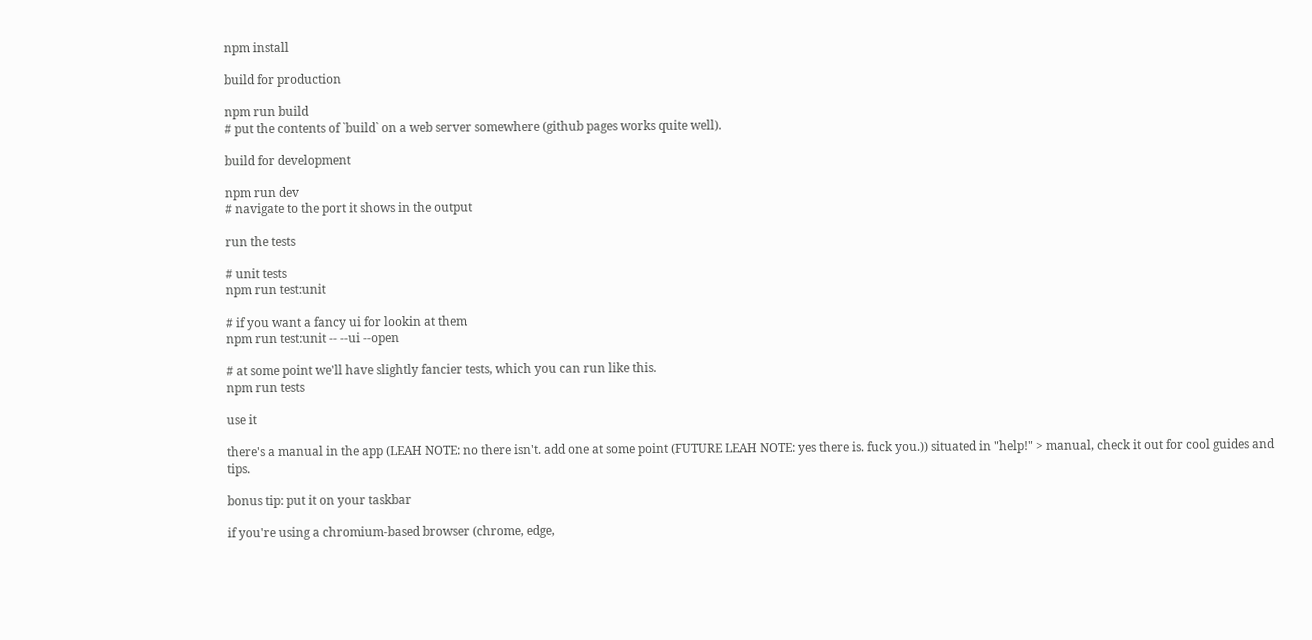npm install

build for production

npm run build
# put the contents of `build` on a web server somewhere (github pages works quite well).

build for development

npm run dev
# navigate to the port it shows in the output

run the tests

# unit tests
npm run test:unit

# if you want a fancy ui for lookin at them
npm run test:unit -- --ui --open

# at some point we'll have slightly fancier tests, which you can run like this.
npm run tests

use it

there's a manual in the app (LEAH NOTE: no there isn't. add one at some point (FUTURE LEAH NOTE: yes there is. fuck you.)) situated in "help!" > manual, check it out for cool guides and tips.

bonus tip: put it on your taskbar

if you're using a chromium-based browser (chrome, edge,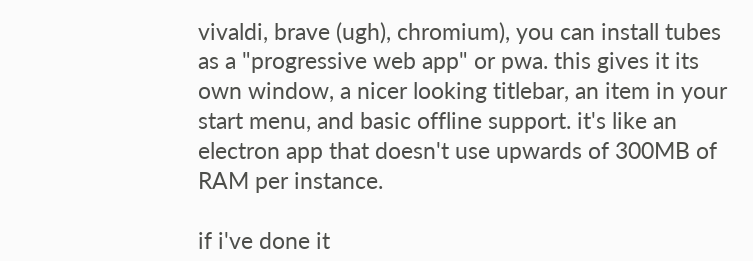vivaldi, brave (ugh), chromium), you can install tubes as a "progressive web app" or pwa. this gives it its own window, a nicer looking titlebar, an item in your start menu, and basic offline support. it's like an electron app that doesn't use upwards of 300MB of RAM per instance.

if i've done it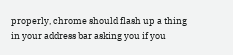properly, chrome should flash up a thing in your address bar asking you if you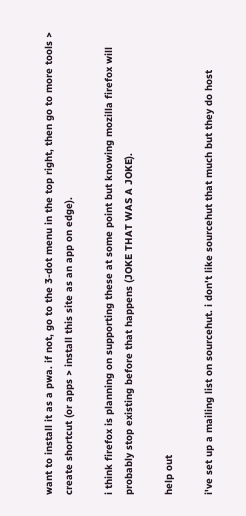want to install it as a pwa. if not, go to the 3-dot menu in the top right, then go to more tools > create shortcut (or apps > install this site as an app on edge).

i think firefox is planning on supporting these at some point but knowing mozilla firefox will probably stop existing before that happens (JOKE THAT WAS A JOKE).

help out

i've set up a mailing list on sourcehut. i don't like sourcehut that much but they do host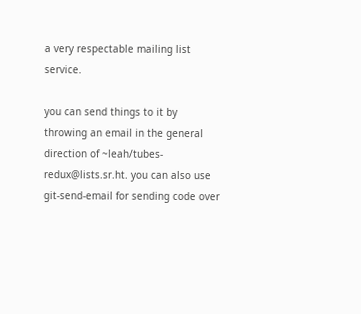a very respectable mailing list service.

you can send things to it by throwing an email in the general direction of ~leah/tubes-redux@lists.sr.ht. you can also use git-send-email for sending code over